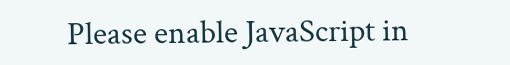Please enable JavaScript in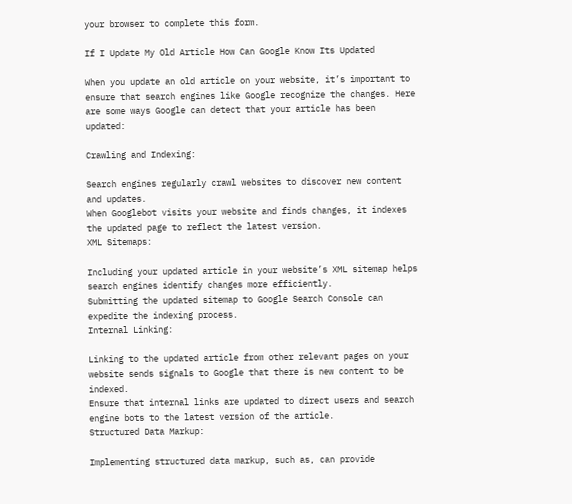your browser to complete this form.

If I Update My Old Article How Can Google Know Its Updated

When you update an old article on your website, it’s important to ensure that search engines like Google recognize the changes. Here are some ways Google can detect that your article has been updated:

Crawling and Indexing:

Search engines regularly crawl websites to discover new content and updates.
When Googlebot visits your website and finds changes, it indexes the updated page to reflect the latest version.
XML Sitemaps:

Including your updated article in your website’s XML sitemap helps search engines identify changes more efficiently.
Submitting the updated sitemap to Google Search Console can expedite the indexing process.
Internal Linking:

Linking to the updated article from other relevant pages on your website sends signals to Google that there is new content to be indexed.
Ensure that internal links are updated to direct users and search engine bots to the latest version of the article.
Structured Data Markup:

Implementing structured data markup, such as, can provide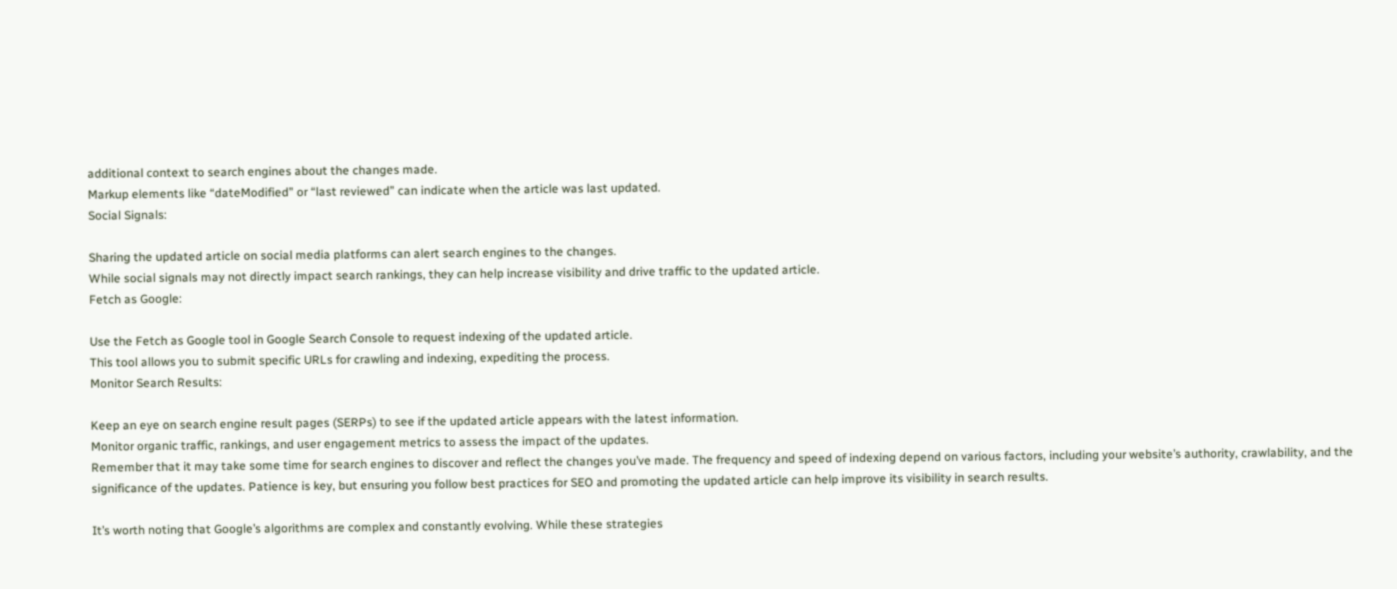additional context to search engines about the changes made.
Markup elements like “dateModified” or “last reviewed” can indicate when the article was last updated.
Social Signals:

Sharing the updated article on social media platforms can alert search engines to the changes.
While social signals may not directly impact search rankings, they can help increase visibility and drive traffic to the updated article.
Fetch as Google:

Use the Fetch as Google tool in Google Search Console to request indexing of the updated article.
This tool allows you to submit specific URLs for crawling and indexing, expediting the process.
Monitor Search Results:

Keep an eye on search engine result pages (SERPs) to see if the updated article appears with the latest information.
Monitor organic traffic, rankings, and user engagement metrics to assess the impact of the updates.
Remember that it may take some time for search engines to discover and reflect the changes you’ve made. The frequency and speed of indexing depend on various factors, including your website’s authority, crawlability, and the significance of the updates. Patience is key, but ensuring you follow best practices for SEO and promoting the updated article can help improve its visibility in search results.

It’s worth noting that Google’s algorithms are complex and constantly evolving. While these strategies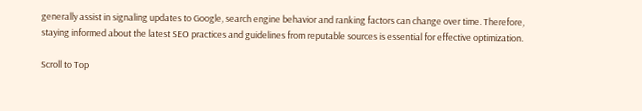generally assist in signaling updates to Google, search engine behavior and ranking factors can change over time. Therefore, staying informed about the latest SEO practices and guidelines from reputable sources is essential for effective optimization.

Scroll to Top